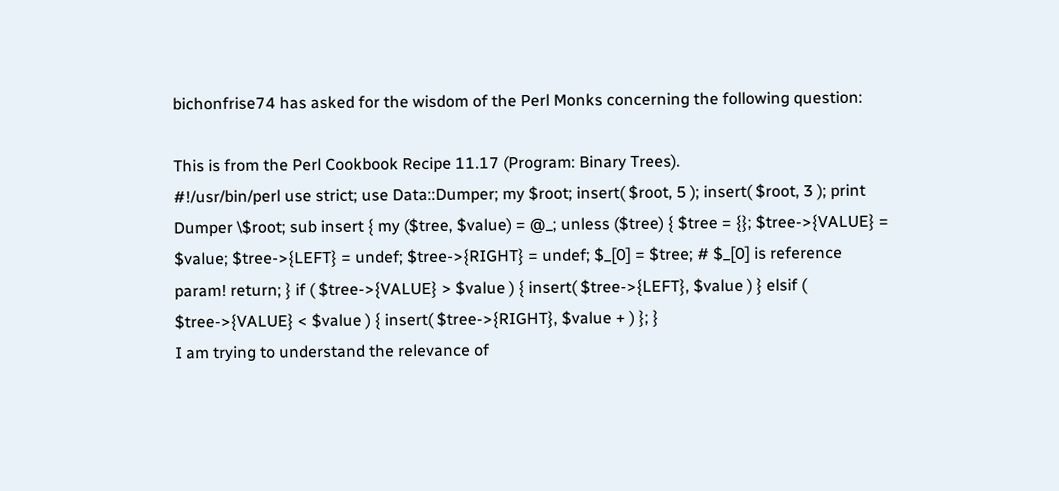bichonfrise74 has asked for the wisdom of the Perl Monks concerning the following question:

This is from the Perl Cookbook Recipe 11.17 (Program: Binary Trees).
#!/usr/bin/perl use strict; use Data::Dumper; my $root; insert( $root, 5 ); insert( $root, 3 ); print Dumper \$root; sub insert { my ($tree, $value) = @_; unless ($tree) { $tree = {}; $tree->{VALUE} = $value; $tree->{LEFT} = undef; $tree->{RIGHT} = undef; $_[0] = $tree; # $_[0] is reference param! return; } if ( $tree->{VALUE} > $value ) { insert( $tree->{LEFT}, $value ) } elsif ( $tree->{VALUE} < $value ) { insert( $tree->{RIGHT}, $value + ) }; }
I am trying to understand the relevance of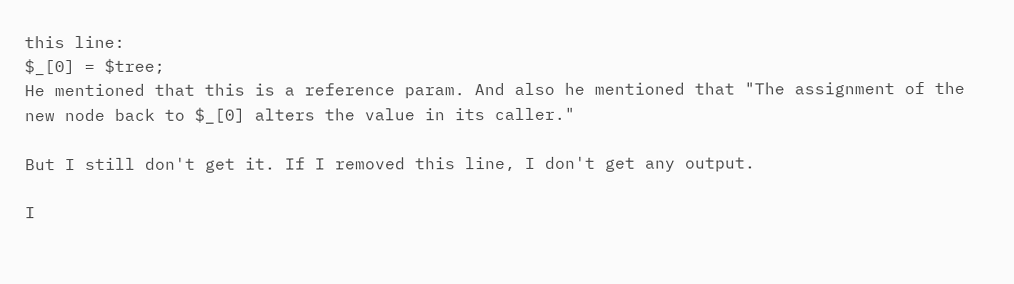this line:
$_[0] = $tree;
He mentioned that this is a reference param. And also he mentioned that "The assignment of the new node back to $_[0] alters the value in its caller."

But I still don't get it. If I removed this line, I don't get any output.

I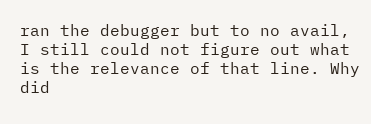ran the debugger but to no avail, I still could not figure out what is the relevance of that line. Why did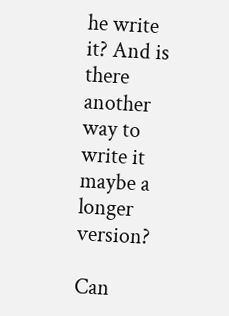he write it? And is there another way to write it maybe a longer version?

Can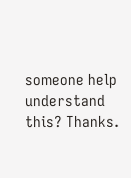someone help understand this? Thanks.